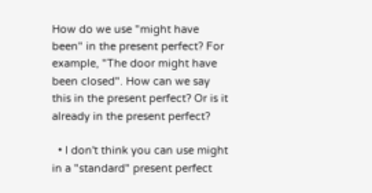How do we use "might have been" in the present perfect? For example, "The door might have been closed". How can we say this in the present perfect? Or is it already in the present perfect?

  • I don't think you can use might in a "standard" present perfect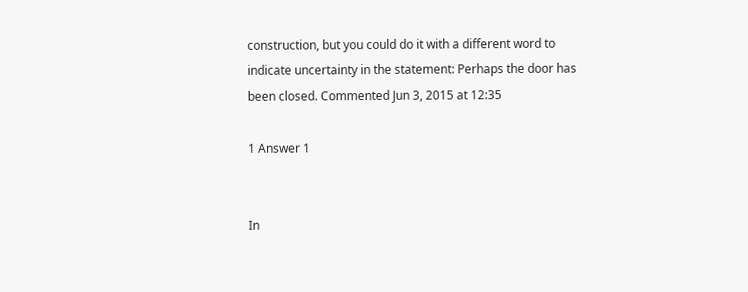construction, but you could do it with a different word to indicate uncertainty in the statement: Perhaps the door has been closed. Commented Jun 3, 2015 at 12:35

1 Answer 1


In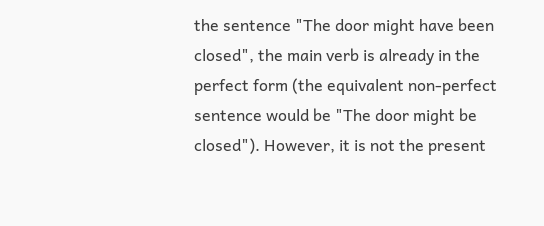the sentence "The door might have been closed", the main verb is already in the perfect form (the equivalent non-perfect sentence would be "The door might be closed"). However, it is not the present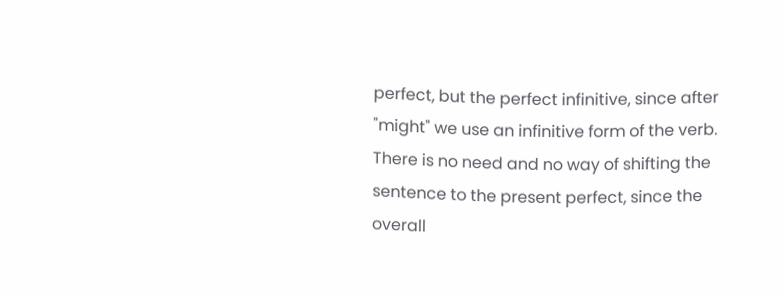perfect, but the perfect infinitive, since after "might" we use an infinitive form of the verb. There is no need and no way of shifting the sentence to the present perfect, since the overall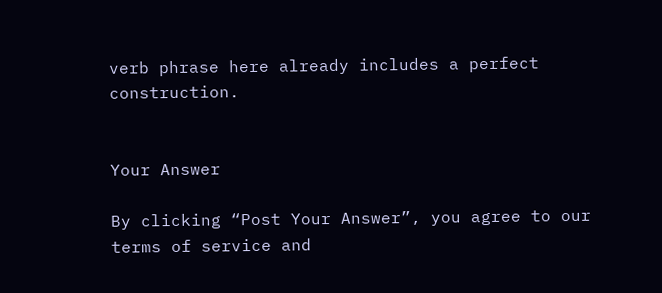verb phrase here already includes a perfect construction.


Your Answer

By clicking “Post Your Answer”, you agree to our terms of service and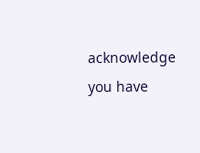acknowledge you have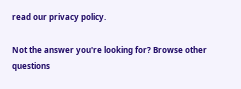read our privacy policy.

Not the answer you're looking for? Browse other questions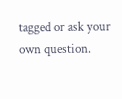tagged or ask your own question.